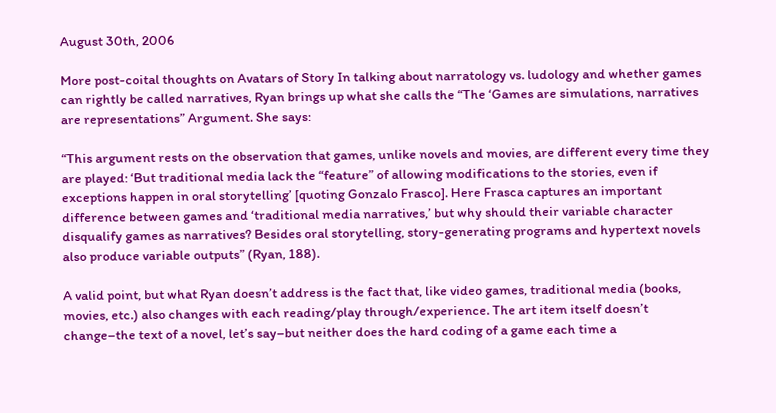August 30th, 2006

More post-coital thoughts on Avatars of Story In talking about narratology vs. ludology and whether games can rightly be called narratives, Ryan brings up what she calls the “The ‘Games are simulations, narratives are representations” Argument. She says:

“This argument rests on the observation that games, unlike novels and movies, are different every time they are played: ‘But traditional media lack the “feature” of allowing modifications to the stories, even if exceptions happen in oral storytelling’ [quoting Gonzalo Frasco]. Here Frasca captures an important difference between games and ‘traditional media narratives,’ but why should their variable character disqualify games as narratives? Besides oral storytelling, story-generating programs and hypertext novels also produce variable outputs” (Ryan, 188).

A valid point, but what Ryan doesn’t address is the fact that, like video games, traditional media (books, movies, etc.) also changes with each reading/play through/experience. The art item itself doesn’t change–the text of a novel, let’s say–but neither does the hard coding of a game each time a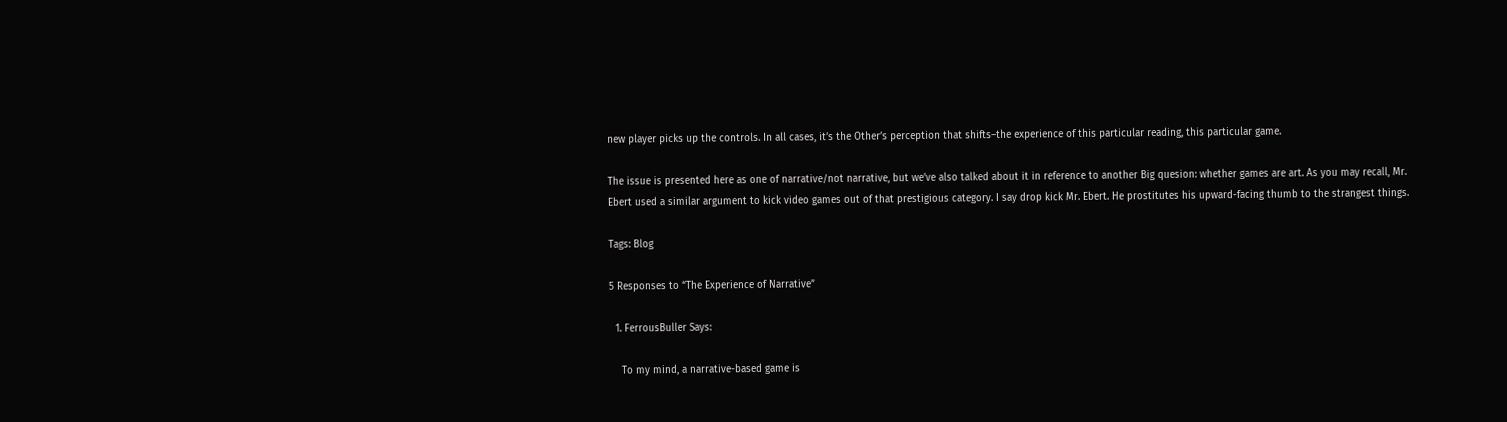new player picks up the controls. In all cases, it’s the Other’s perception that shifts–the experience of this particular reading, this particular game.

The issue is presented here as one of narrative/not narrative, but we’ve also talked about it in reference to another Big quesion: whether games are art. As you may recall, Mr. Ebert used a similar argument to kick video games out of that prestigious category. I say drop kick Mr. Ebert. He prostitutes his upward-facing thumb to the strangest things.

Tags: Blog

5 Responses to “The Experience of Narrative”

  1. FerrousBuller Says:

    To my mind, a narrative-based game is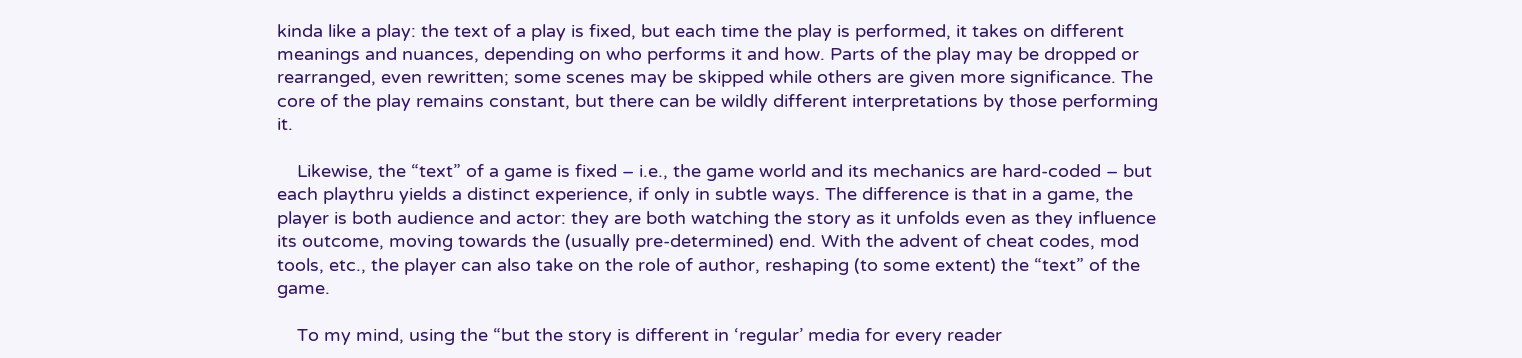kinda like a play: the text of a play is fixed, but each time the play is performed, it takes on different meanings and nuances, depending on who performs it and how. Parts of the play may be dropped or rearranged, even rewritten; some scenes may be skipped while others are given more significance. The core of the play remains constant, but there can be wildly different interpretations by those performing it.

    Likewise, the “text” of a game is fixed – i.e., the game world and its mechanics are hard-coded – but each playthru yields a distinct experience, if only in subtle ways. The difference is that in a game, the player is both audience and actor: they are both watching the story as it unfolds even as they influence its outcome, moving towards the (usually pre-determined) end. With the advent of cheat codes, mod tools, etc., the player can also take on the role of author, reshaping (to some extent) the “text” of the game.

    To my mind, using the “but the story is different in ‘regular’ media for every reader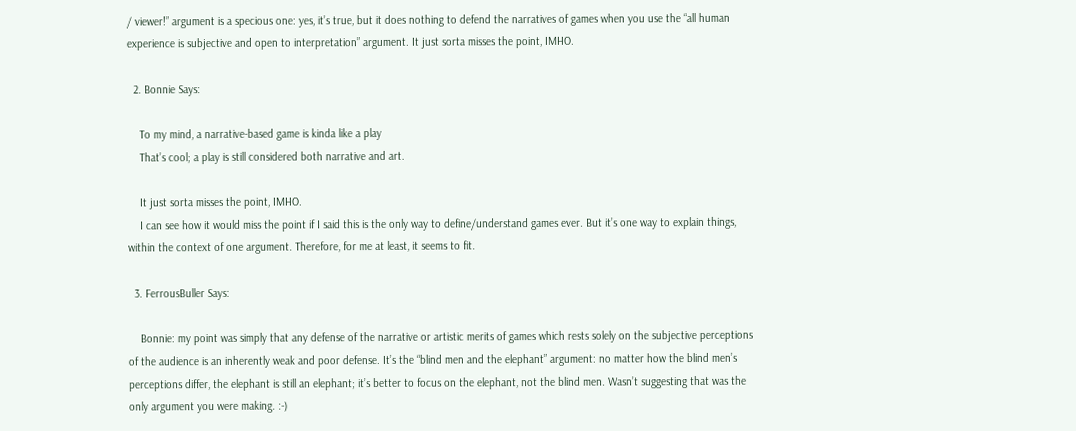/ viewer!” argument is a specious one: yes, it’s true, but it does nothing to defend the narratives of games when you use the “all human experience is subjective and open to interpretation” argument. It just sorta misses the point, IMHO.

  2. Bonnie Says:

    To my mind, a narrative-based game is kinda like a play
    That’s cool; a play is still considered both narrative and art.

    It just sorta misses the point, IMHO.
    I can see how it would miss the point if I said this is the only way to define/understand games ever. But it’s one way to explain things, within the context of one argument. Therefore, for me at least, it seems to fit.

  3. FerrousBuller Says:

    Bonnie: my point was simply that any defense of the narrative or artistic merits of games which rests solely on the subjective perceptions of the audience is an inherently weak and poor defense. It’s the “blind men and the elephant” argument: no matter how the blind men’s perceptions differ, the elephant is still an elephant; it’s better to focus on the elephant, not the blind men. Wasn’t suggesting that was the only argument you were making. :-)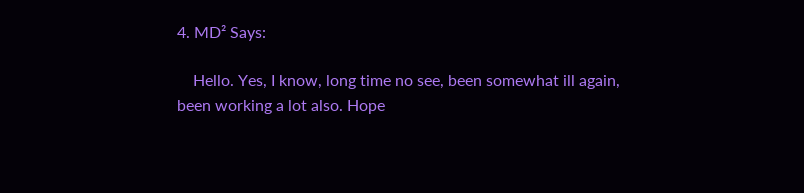4. MD² Says:

    Hello. Yes, I know, long time no see, been somewhat ill again, been working a lot also. Hope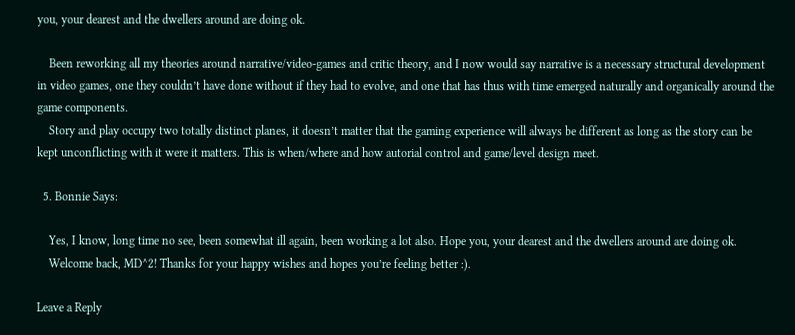you, your dearest and the dwellers around are doing ok.

    Been reworking all my theories around narrative/video-games and critic theory, and I now would say narrative is a necessary structural development in video games, one they couldn’t have done without if they had to evolve, and one that has thus with time emerged naturally and organically around the game components.
    Story and play occupy two totally distinct planes, it doesn’t matter that the gaming experience will always be different as long as the story can be kept unconflicting with it were it matters. This is when/where and how autorial control and game/level design meet.

  5. Bonnie Says:

    Yes, I know, long time no see, been somewhat ill again, been working a lot also. Hope you, your dearest and the dwellers around are doing ok.
    Welcome back, MD^2! Thanks for your happy wishes and hopes you’re feeling better :).

Leave a Reply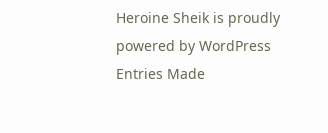Heroine Sheik is proudly powered by WordPress
Entries Made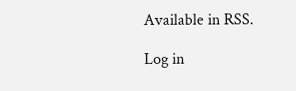Available in RSS.

Log in